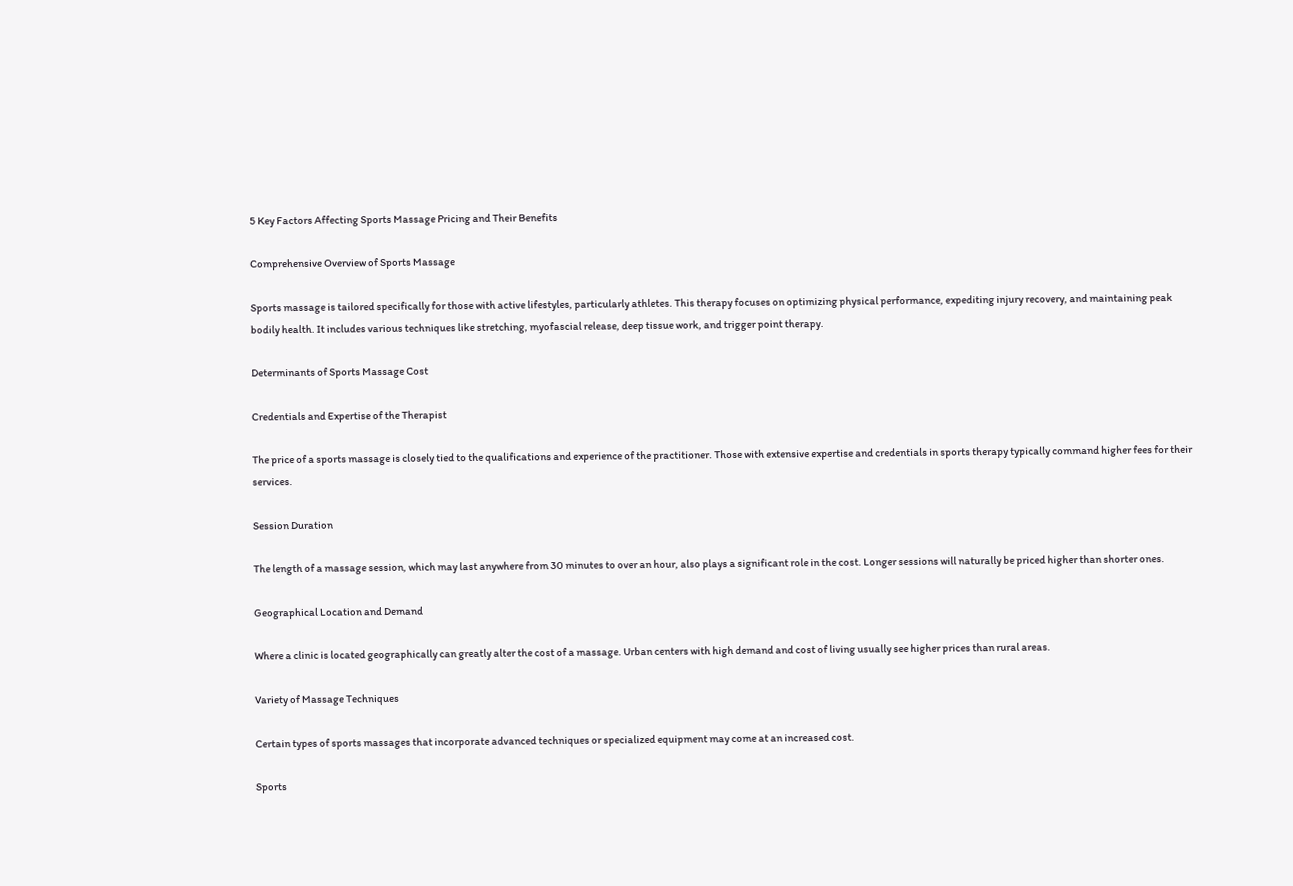5 Key Factors Affecting Sports Massage Pricing and Their Benefits

Comprehensive Overview of Sports Massage

Sports massage is tailored specifically for those with active lifestyles, particularly athletes. This therapy focuses on optimizing physical performance, expediting injury recovery, and maintaining peak bodily health. It includes various techniques like stretching, myofascial release, deep tissue work, and trigger point therapy.

Determinants of Sports Massage Cost

Credentials and Expertise of the Therapist

The price of a sports massage is closely tied to the qualifications and experience of the practitioner. Those with extensive expertise and credentials in sports therapy typically command higher fees for their services.

Session Duration

The length of a massage session, which may last anywhere from 30 minutes to over an hour, also plays a significant role in the cost. Longer sessions will naturally be priced higher than shorter ones.

Geographical Location and Demand

Where a clinic is located geographically can greatly alter the cost of a massage. Urban centers with high demand and cost of living usually see higher prices than rural areas.

Variety of Massage Techniques

Certain types of sports massages that incorporate advanced techniques or specialized equipment may come at an increased cost.

Sports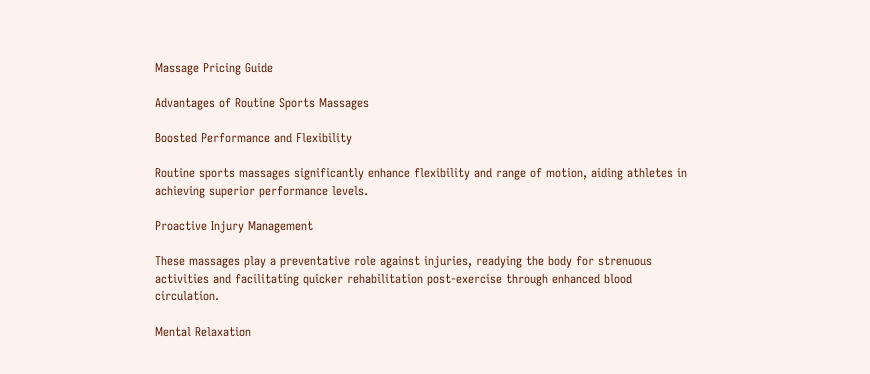Massage Pricing Guide

Advantages of Routine Sports Massages

Boosted Performance and Flexibility

Routine sports massages significantly enhance flexibility and range of motion, aiding athletes in achieving superior performance levels.

Proactive Injury Management

These massages play a preventative role against injuries, readying the body for strenuous activities and facilitating quicker rehabilitation post-exercise through enhanced blood circulation.

Mental Relaxation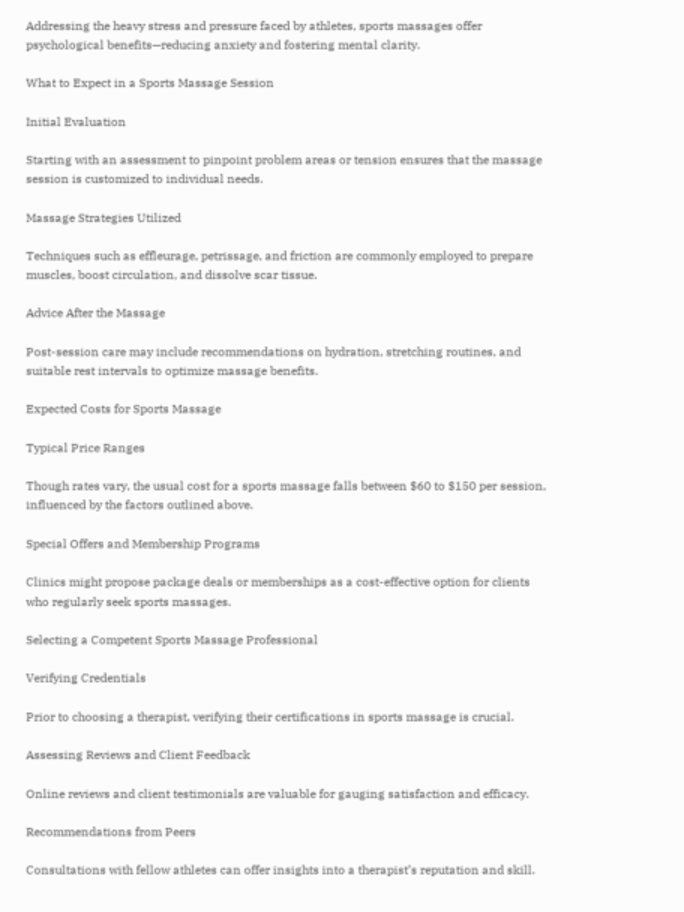Addressing the heavy stress and pressure faced by athletes, sports massages offer psychological benefits—reducing anxiety and fostering mental clarity.

What to Expect in a Sports Massage Session

Initial Evaluation

Starting with an assessment to pinpoint problem areas or tension ensures that the massage session is customized to individual needs.

Massage Strategies Utilized

Techniques such as effleurage, petrissage, and friction are commonly employed to prepare muscles, boost circulation, and dissolve scar tissue.

Advice After the Massage

Post-session care may include recommendations on hydration, stretching routines, and suitable rest intervals to optimize massage benefits.

Expected Costs for Sports Massage

Typical Price Ranges

Though rates vary, the usual cost for a sports massage falls between $60 to $150 per session, influenced by the factors outlined above.

Special Offers and Membership Programs

Clinics might propose package deals or memberships as a cost-effective option for clients who regularly seek sports massages.

Selecting a Competent Sports Massage Professional

Verifying Credentials

Prior to choosing a therapist, verifying their certifications in sports massage is crucial.

Assessing Reviews and Client Feedback

Online reviews and client testimonials are valuable for gauging satisfaction and efficacy.

Recommendations from Peers

Consultations with fellow athletes can offer insights into a therapist’s reputation and skill.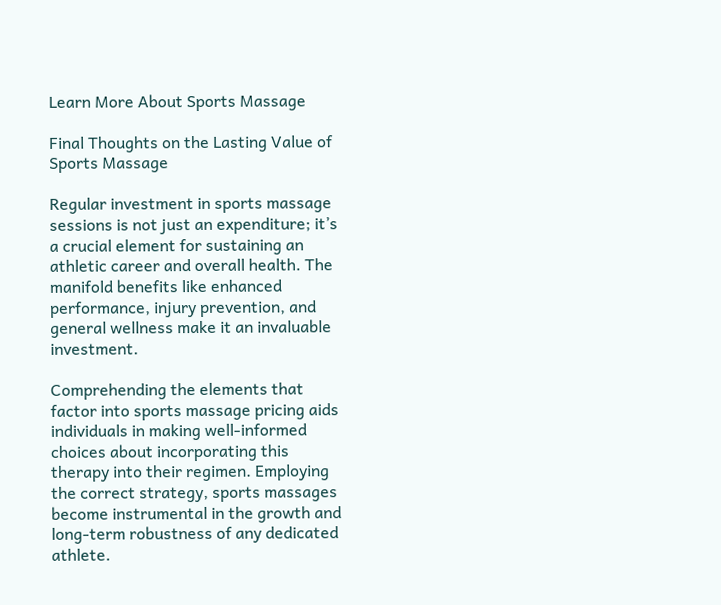Learn More About Sports Massage

Final Thoughts on the Lasting Value of Sports Massage

Regular investment in sports massage sessions is not just an expenditure; it’s a crucial element for sustaining an athletic career and overall health. The manifold benefits like enhanced performance, injury prevention, and general wellness make it an invaluable investment.

Comprehending the elements that factor into sports massage pricing aids individuals in making well-informed choices about incorporating this therapy into their regimen. Employing the correct strategy, sports massages become instrumental in the growth and long-term robustness of any dedicated athlete.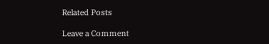Related Posts

Leave a Comment